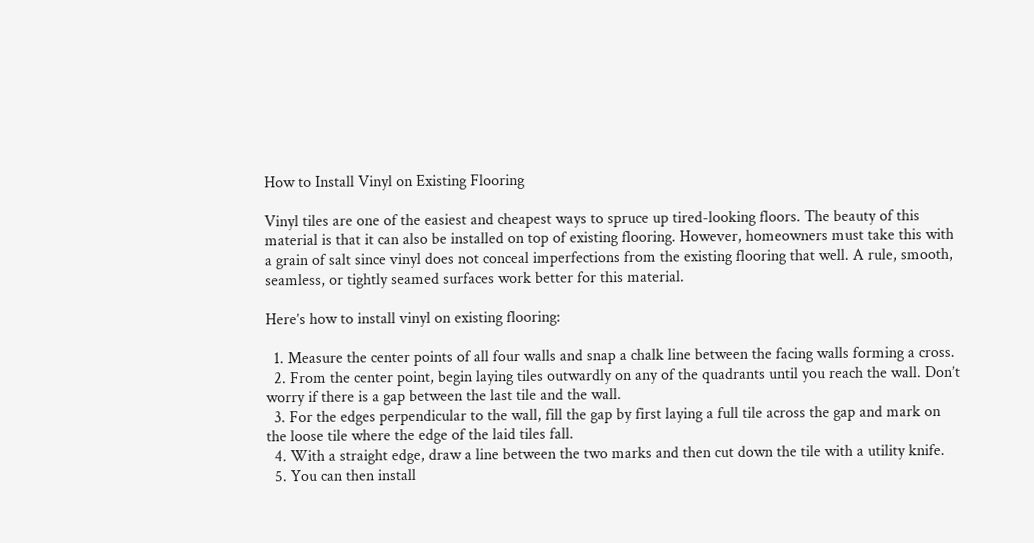How to Install Vinyl on Existing Flooring

Vinyl tiles are one of the easiest and cheapest ways to spruce up tired-looking floors. The beauty of this material is that it can also be installed on top of existing flooring. However, homeowners must take this with a grain of salt since vinyl does not conceal imperfections from the existing flooring that well. A rule, smooth, seamless, or tightly seamed surfaces work better for this material.

Here’s how to install vinyl on existing flooring:

  1. Measure the center points of all four walls and snap a chalk line between the facing walls forming a cross.
  2. From the center point, begin laying tiles outwardly on any of the quadrants until you reach the wall. Don’t worry if there is a gap between the last tile and the wall.
  3. For the edges perpendicular to the wall, fill the gap by first laying a full tile across the gap and mark on the loose tile where the edge of the laid tiles fall.
  4. With a straight edge, draw a line between the two marks and then cut down the tile with a utility knife.
  5. You can then install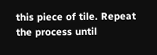this piece of tile. Repeat the process until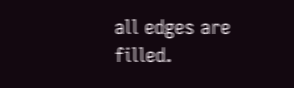all edges are filled.